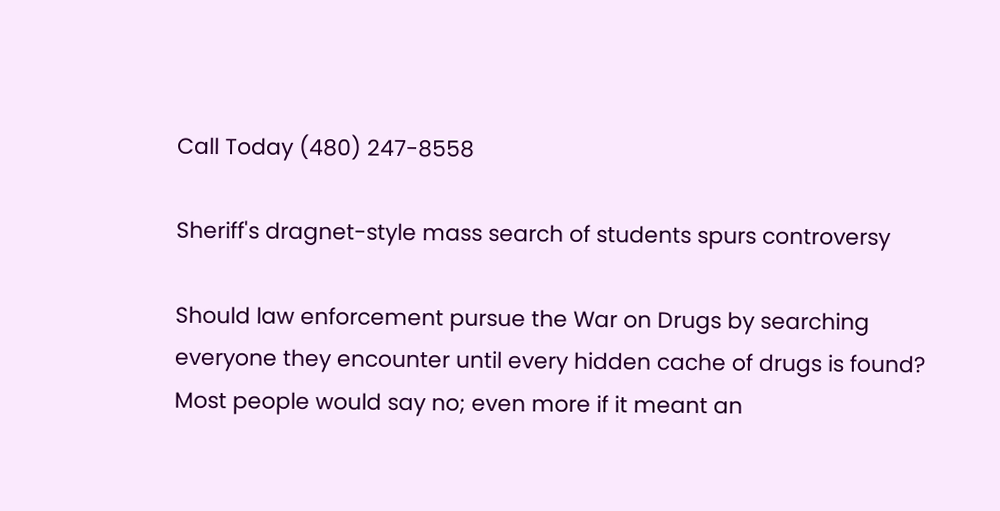Call Today (480) 247-8558

Sheriff's dragnet-style mass search of students spurs controversy

Should law enforcement pursue the War on Drugs by searching everyone they encounter until every hidden cache of drugs is found? Most people would say no; even more if it meant an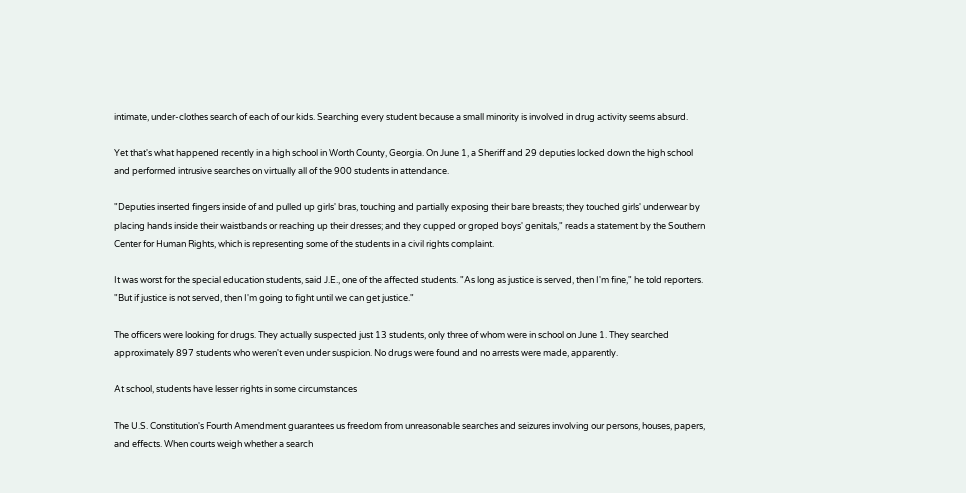intimate, under-clothes search of each of our kids. Searching every student because a small minority is involved in drug activity seems absurd.

Yet that's what happened recently in a high school in Worth County, Georgia. On June 1, a Sheriff and 29 deputies locked down the high school and performed intrusive searches on virtually all of the 900 students in attendance.

"Deputies inserted fingers inside of and pulled up girls' bras, touching and partially exposing their bare breasts; they touched girls' underwear by placing hands inside their waistbands or reaching up their dresses; and they cupped or groped boys' genitals," reads a statement by the Southern Center for Human Rights, which is representing some of the students in a civil rights complaint.

It was worst for the special education students, said J.E., one of the affected students. "As long as justice is served, then I'm fine," he told reporters. "But if justice is not served, then I'm going to fight until we can get justice."

The officers were looking for drugs. They actually suspected just 13 students, only three of whom were in school on June 1. They searched approximately 897 students who weren't even under suspicion. No drugs were found and no arrests were made, apparently.

At school, students have lesser rights in some circumstances

The U.S. Constitution's Fourth Amendment guarantees us freedom from unreasonable searches and seizures involving our persons, houses, papers, and effects. When courts weigh whether a search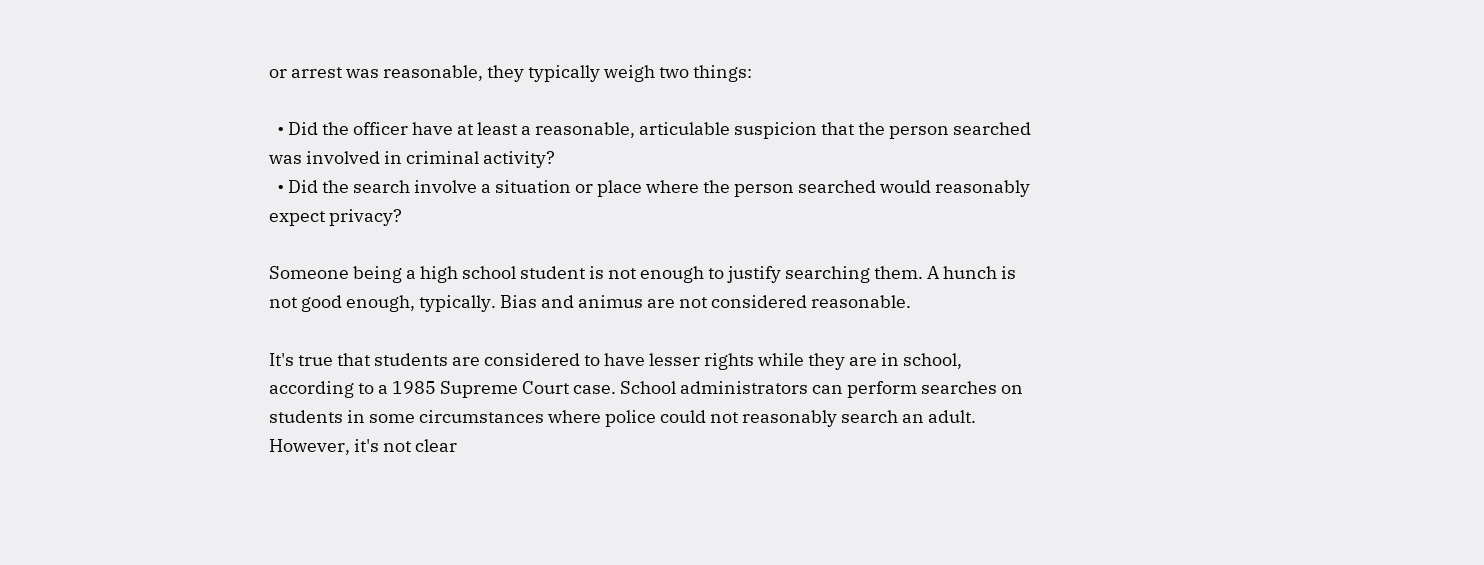or arrest was reasonable, they typically weigh two things:

  • Did the officer have at least a reasonable, articulable suspicion that the person searched was involved in criminal activity?
  • Did the search involve a situation or place where the person searched would reasonably expect privacy?

Someone being a high school student is not enough to justify searching them. A hunch is not good enough, typically. Bias and animus are not considered reasonable.

It's true that students are considered to have lesser rights while they are in school, according to a 1985 Supreme Court case. School administrators can perform searches on students in some circumstances where police could not reasonably search an adult. However, it's not clear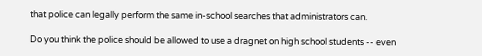that police can legally perform the same in-school searches that administrators can.

Do you think the police should be allowed to use a dragnet on high school students -- even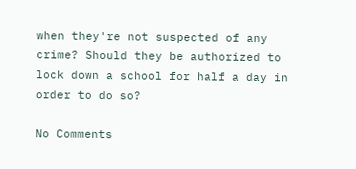when they're not suspected of any crime? Should they be authorized to lock down a school for half a day in order to do so?

No Comments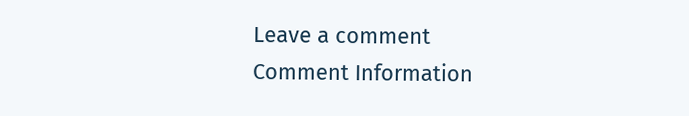Leave a comment
Comment Information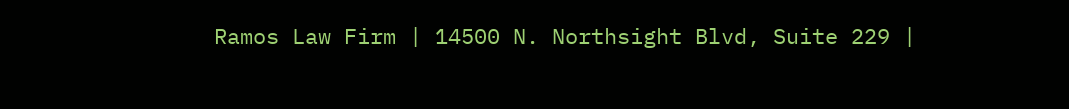Ramos Law Firm | 14500 N. Northsight Blvd, Suite 229 |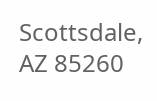Scottsdale, AZ 85260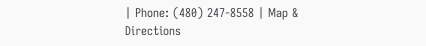| Phone: (480) 247-8558 | Map & Directions